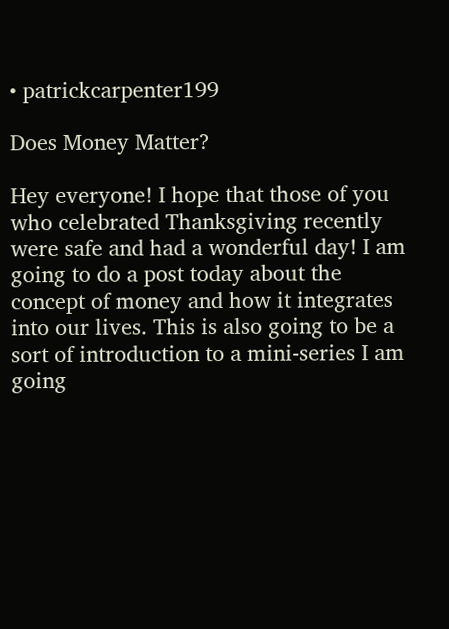• patrickcarpenter199

Does Money Matter?

Hey everyone! I hope that those of you who celebrated Thanksgiving recently were safe and had a wonderful day! I am going to do a post today about the concept of money and how it integrates into our lives. This is also going to be a sort of introduction to a mini-series I am going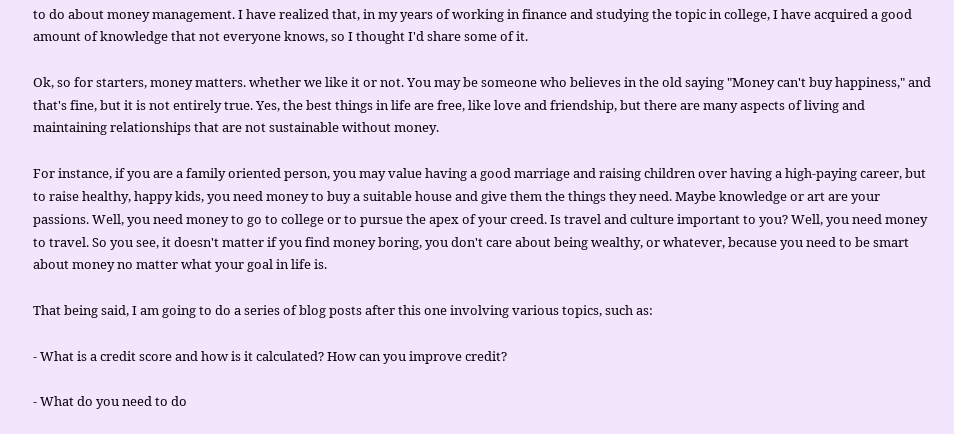to do about money management. I have realized that, in my years of working in finance and studying the topic in college, I have acquired a good amount of knowledge that not everyone knows, so I thought I'd share some of it.

Ok, so for starters, money matters. whether we like it or not. You may be someone who believes in the old saying "Money can't buy happiness," and that's fine, but it is not entirely true. Yes, the best things in life are free, like love and friendship, but there are many aspects of living and maintaining relationships that are not sustainable without money.

For instance, if you are a family oriented person, you may value having a good marriage and raising children over having a high-paying career, but to raise healthy, happy kids, you need money to buy a suitable house and give them the things they need. Maybe knowledge or art are your passions. Well, you need money to go to college or to pursue the apex of your creed. Is travel and culture important to you? Well, you need money to travel. So you see, it doesn't matter if you find money boring, you don't care about being wealthy, or whatever, because you need to be smart about money no matter what your goal in life is.

That being said, I am going to do a series of blog posts after this one involving various topics, such as:

- What is a credit score and how is it calculated? How can you improve credit?

- What do you need to do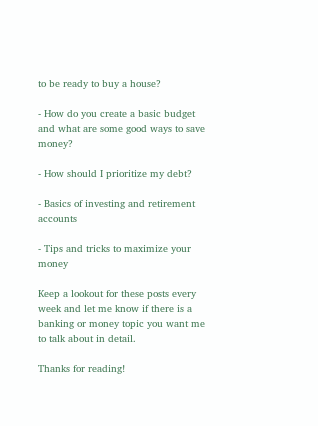to be ready to buy a house?

- How do you create a basic budget and what are some good ways to save money?

- How should I prioritize my debt?

- Basics of investing and retirement accounts

- Tips and tricks to maximize your money

Keep a lookout for these posts every week and let me know if there is a banking or money topic you want me to talk about in detail.

Thanks for reading!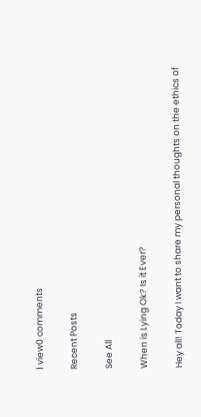1 view0 comments

Recent Posts

See All

When is Lying Ok? Is it Ever?

Hey all! Today I want to share my personal thoughts on the ethics of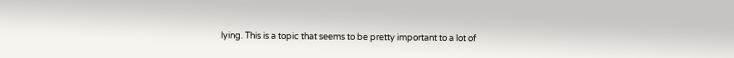lying. This is a topic that seems to be pretty important to a lot of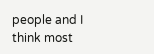people and I think most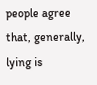people agree that, generally, lying is